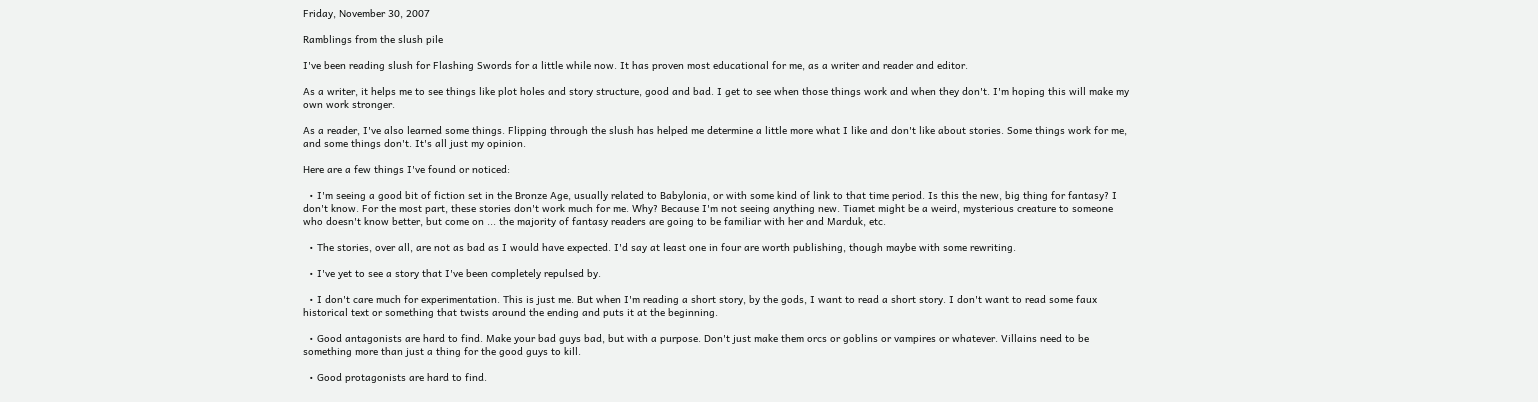Friday, November 30, 2007

Ramblings from the slush pile

I've been reading slush for Flashing Swords for a little while now. It has proven most educational for me, as a writer and reader and editor.

As a writer, it helps me to see things like plot holes and story structure, good and bad. I get to see when those things work and when they don't. I'm hoping this will make my own work stronger.

As a reader, I've also learned some things. Flipping through the slush has helped me determine a little more what I like and don't like about stories. Some things work for me, and some things don't. It's all just my opinion.

Here are a few things I've found or noticed:

  • I'm seeing a good bit of fiction set in the Bronze Age, usually related to Babylonia, or with some kind of link to that time period. Is this the new, big thing for fantasy? I don't know. For the most part, these stories don't work much for me. Why? Because I'm not seeing anything new. Tiamet might be a weird, mysterious creature to someone who doesn't know better, but come on ... the majority of fantasy readers are going to be familiar with her and Marduk, etc.

  • The stories, over all, are not as bad as I would have expected. I'd say at least one in four are worth publishing, though maybe with some rewriting.

  • I've yet to see a story that I've been completely repulsed by.

  • I don't care much for experimentation. This is just me. But when I'm reading a short story, by the gods, I want to read a short story. I don't want to read some faux historical text or something that twists around the ending and puts it at the beginning.

  • Good antagonists are hard to find. Make your bad guys bad, but with a purpose. Don't just make them orcs or goblins or vampires or whatever. Villains need to be something more than just a thing for the good guys to kill.

  • Good protagonists are hard to find.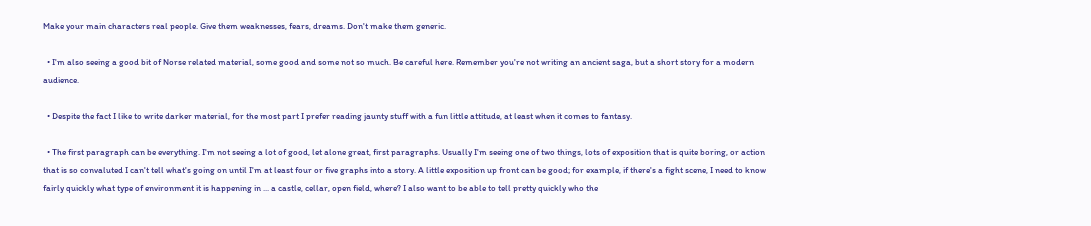Make your main characters real people. Give them weaknesses, fears, dreams. Don't make them generic.

  • I'm also seeing a good bit of Norse related material, some good and some not so much. Be careful here. Remember you're not writing an ancient saga, but a short story for a modern audience.

  • Despite the fact I like to write darker material, for the most part I prefer reading jaunty stuff with a fun little attitude, at least when it comes to fantasy.

  • The first paragraph can be everything. I'm not seeing a lot of good, let alone great, first paragraphs. Usually I'm seeing one of two things, lots of exposition that is quite boring, or action that is so convaluted I can't tell what's going on until I'm at least four or five graphs into a story. A little exposition up front can be good; for example, if there's a fight scene, I need to know fairly quickly what type of environment it is happening in ... a castle, cellar, open field, where? I also want to be able to tell pretty quickly who the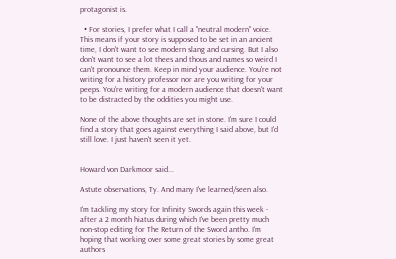protagonist is.

  • For stories, I prefer what I call a "neutral modern" voice. This means if your story is supposed to be set in an ancient time, I don't want to see modern slang and cursing. But I also don't want to see a lot thees and thous and names so weird I can't pronounce them. Keep in mind your audience. You're not writing for a history professor nor are you writing for your peeps. You're writing for a modern audience that doesn't want to be distracted by the oddities you might use.

None of the above thoughts are set in stone. I'm sure I could find a story that goes against everything I said above, but I'd still love. I just haven't seen it yet.


Howard von Darkmoor said...

Astute observations, Ty. And many I've learned/seen also.

I'm tackling my story for Infinity Swords again this week - after a 2 month hiatus during which I've been pretty much non-stop editing for The Return of the Sword antho. I'm hoping that working over some great stories by some great authors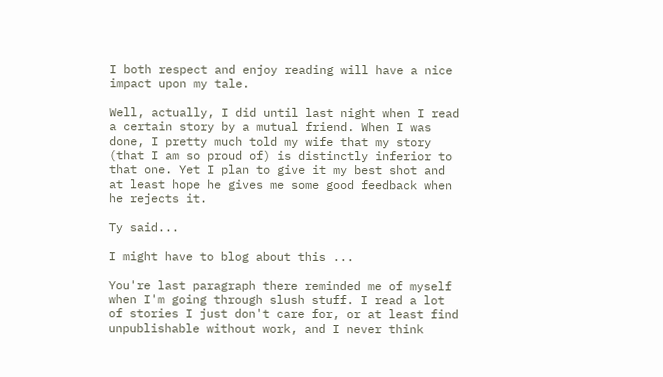I both respect and enjoy reading will have a nice impact upon my tale.

Well, actually, I did until last night when I read a certain story by a mutual friend. When I was done, I pretty much told my wife that my story (that I am so proud of) is distinctly inferior to that one. Yet I plan to give it my best shot and at least hope he gives me some good feedback when he rejects it.

Ty said...

I might have to blog about this ...

You're last paragraph there reminded me of myself when I'm going through slush stuff. I read a lot of stories I just don't care for, or at least find unpublishable without work, and I never think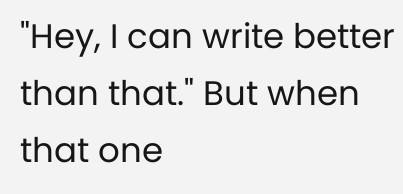"Hey, I can write better than that." But when that one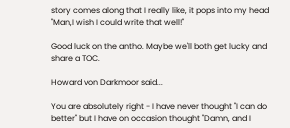story comes along that I really like, it pops into my head "Man,I wish I could write that well!"

Good luck on the antho. Maybe we'll both get lucky and share a TOC.

Howard von Darkmoor said...

You are absolutely right - I have never thought "I can do better" but I have on occasion thought "Damn, and I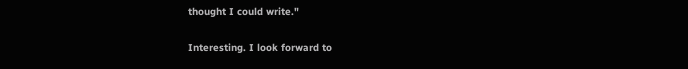thought I could write."

Interesting. I look forward to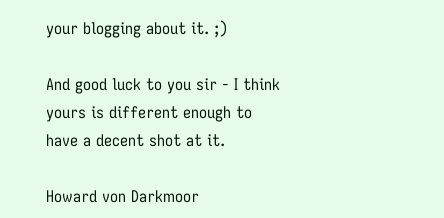your blogging about it. ;)

And good luck to you sir - I think yours is different enough to have a decent shot at it.

Howard von Darkmoor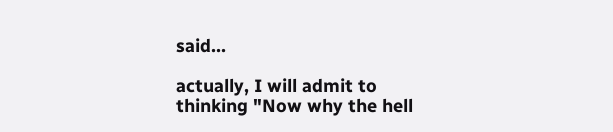said...

actually, I will admit to thinking "Now why the hell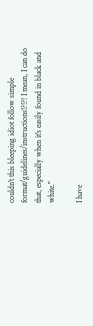couldn't this bleeping idiot follow simple format/guidelines/instructions!?!?! I mean, I can do that, especially when it's easily found in black and white."

I have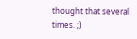thought that several times. ;)